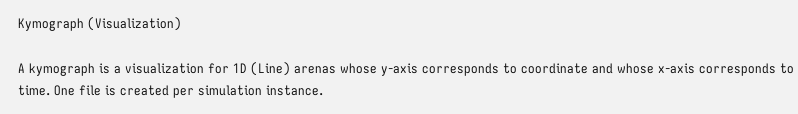Kymograph (Visualization)

A kymograph is a visualization for 1D (Line) arenas whose y-axis corresponds to coordinate and whose x-axis corresponds to time. One file is created per simulation instance.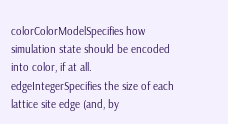colorColorModelSpecifies how simulation state should be encoded into color, if at all.
edgeIntegerSpecifies the size of each lattice site edge (and, by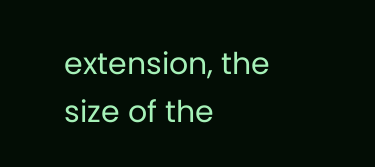extension, the size of the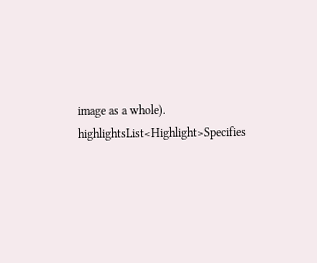image as a whole).
highlightsList<Highlight>Specifies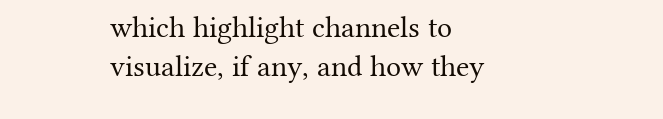which highlight channels to visualize, if any, and how they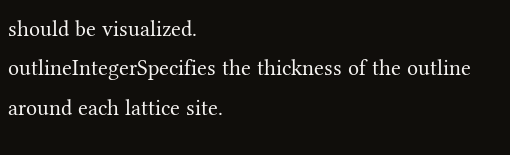should be visualized.
outlineIntegerSpecifies the thickness of the outline around each lattice site.